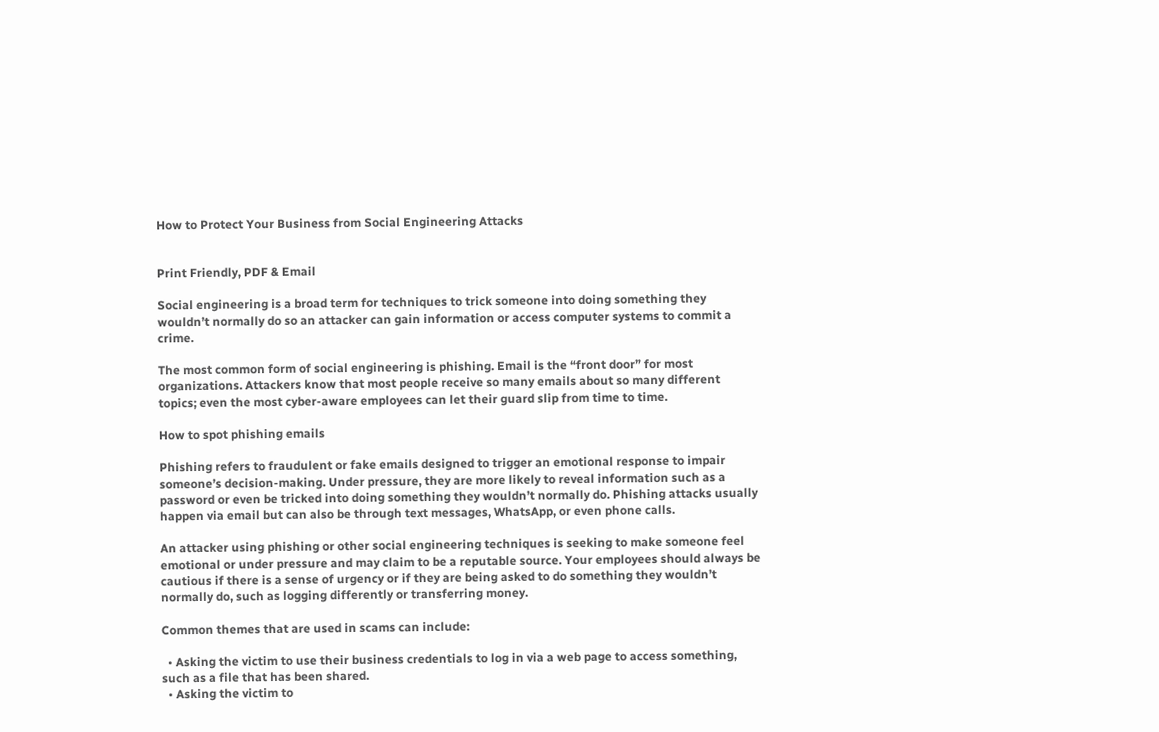How to Protect Your Business from Social Engineering Attacks


Print Friendly, PDF & Email

Social engineering is a broad term for techniques to trick someone into doing something they wouldn’t normally do so an attacker can gain information or access computer systems to commit a crime.

The most common form of social engineering is phishing. Email is the “front door” for most organizations. Attackers know that most people receive so many emails about so many different topics; even the most cyber-aware employees can let their guard slip from time to time.

How to spot phishing emails

Phishing refers to fraudulent or fake emails designed to trigger an emotional response to impair someone’s decision-making. Under pressure, they are more likely to reveal information such as a password or even be tricked into doing something they wouldn’t normally do. Phishing attacks usually happen via email but can also be through text messages, WhatsApp, or even phone calls.

An attacker using phishing or other social engineering techniques is seeking to make someone feel emotional or under pressure and may claim to be a reputable source. Your employees should always be cautious if there is a sense of urgency or if they are being asked to do something they wouldn’t normally do, such as logging differently or transferring money.

Common themes that are used in scams can include:

  • Asking the victim to use their business credentials to log in via a web page to access something, such as a file that has been shared.
  • Asking the victim to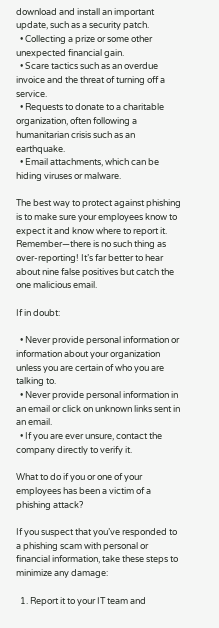download and install an important update, such as a security patch.
  • Collecting a prize or some other unexpected financial gain.
  • Scare tactics such as an overdue invoice and the threat of turning off a service.
  • Requests to donate to a charitable organization, often following a humanitarian crisis such as an earthquake.
  • Email attachments, which can be hiding viruses or malware.

The best way to protect against phishing is to make sure your employees know to expect it and know where to report it. Remember—there is no such thing as over-reporting! It’s far better to hear about nine false positives but catch the one malicious email.

If in doubt:

  • Never provide personal information or information about your organization unless you are certain of who you are talking to.
  • Never provide personal information in an email or click on unknown links sent in an email.
  • If you are ever unsure, contact the company directly to verify it.

What to do if you or one of your employees has been a victim of a phishing attack?

If you suspect that you’ve responded to a phishing scam with personal or financial information, take these steps to minimize any damage:

  1. Report it to your IT team and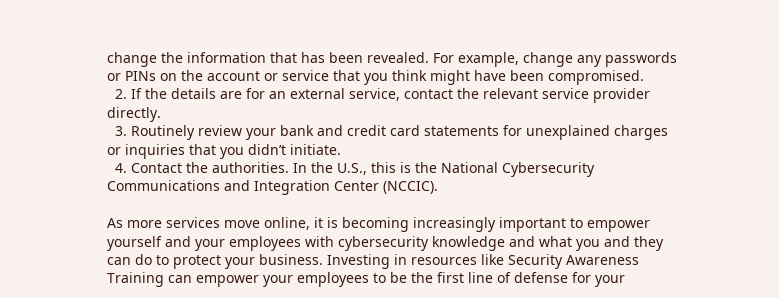change the information that has been revealed. For example, change any passwords or PINs on the account or service that you think might have been compromised.
  2. If the details are for an external service, contact the relevant service provider directly.
  3. Routinely review your bank and credit card statements for unexplained charges or inquiries that you didn’t initiate.
  4. Contact the authorities. In the U.S., this is the National Cybersecurity Communications and Integration Center (NCCIC).

As more services move online, it is becoming increasingly important to empower yourself and your employees with cybersecurity knowledge and what you and they can do to protect your business. Investing in resources like Security Awareness Training can empower your employees to be the first line of defense for your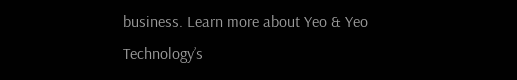business. Learn more about Yeo & Yeo Technology’s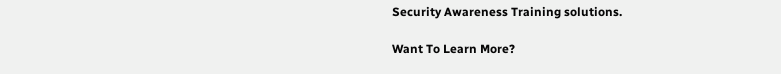Security Awareness Training solutions.

Want To Learn More?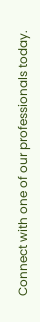Connect with one of our professionals today.